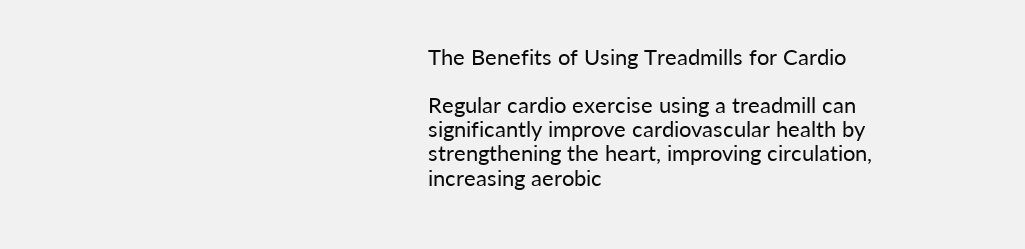The Benefits of Using Treadmills for Cardio

Regular cardio exercise using a treadmill can significantly improve cardiovascular health by strengthening the heart, improving circulation, increasing aerobic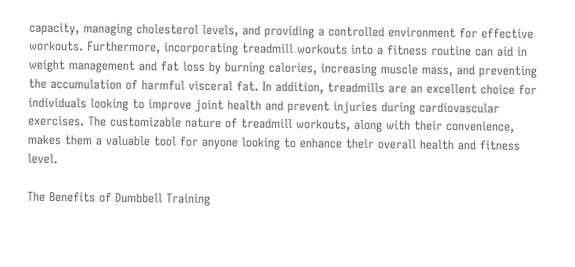capacity, managing cholesterol levels, and providing a controlled environment for effective workouts. Furthermore, incorporating treadmill workouts into a fitness routine can aid in weight management and fat loss by burning calories, increasing muscle mass, and preventing the accumulation of harmful visceral fat. In addition, treadmills are an excellent choice for individuals looking to improve joint health and prevent injuries during cardiovascular exercises. The customizable nature of treadmill workouts, along with their convenience, makes them a valuable tool for anyone looking to enhance their overall health and fitness level.

The Benefits of Dumbbell Training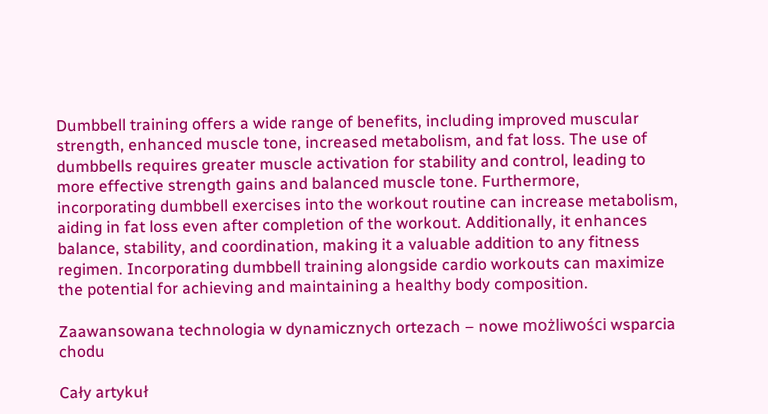Dumbbell training offers a wide range of benefits, including improved muscular strength, enhanced muscle tone, increased metabolism, and fat loss. The use of dumbbells requires greater muscle activation for stability and control, leading to more effective strength gains and balanced muscle tone. Furthermore, incorporating dumbbell exercises into the workout routine can increase metabolism, aiding in fat loss even after completion of the workout. Additionally, it enhances balance, stability, and coordination, making it a valuable addition to any fitness regimen. Incorporating dumbbell training alongside cardio workouts can maximize the potential for achieving and maintaining a healthy body composition.

Zaawansowana technologia w dynamicznych ortezach – nowe możliwości wsparcia chodu

Cały artykuł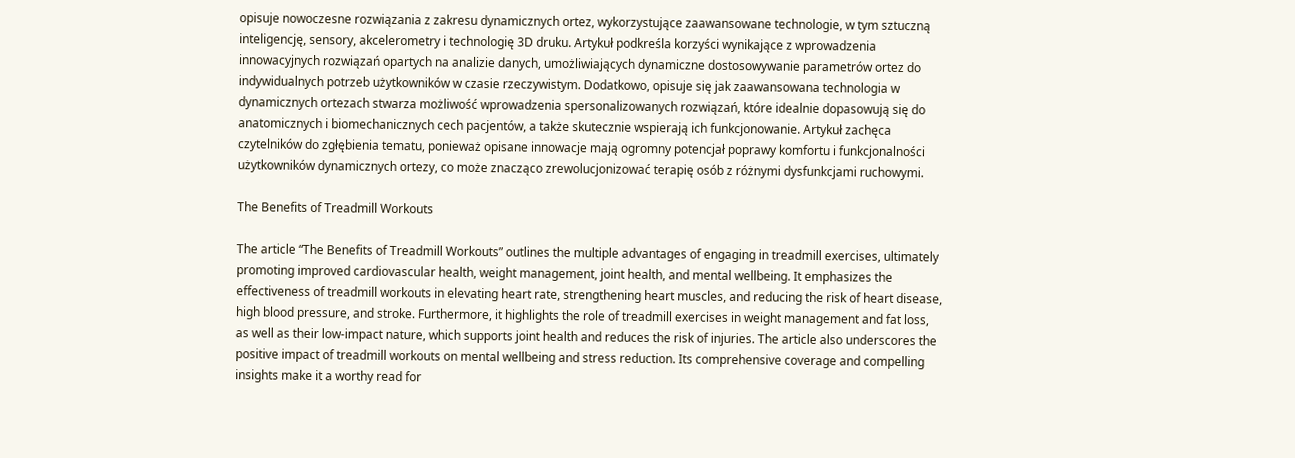opisuje nowoczesne rozwiązania z zakresu dynamicznych ortez, wykorzystujące zaawansowane technologie, w tym sztuczną inteligencję, sensory, akcelerometry i technologię 3D druku. Artykuł podkreśla korzyści wynikające z wprowadzenia innowacyjnych rozwiązań opartych na analizie danych, umożliwiających dynamiczne dostosowywanie parametrów ortez do indywidualnych potrzeb użytkowników w czasie rzeczywistym. Dodatkowo, opisuje się jak zaawansowana technologia w dynamicznych ortezach stwarza możliwość wprowadzenia spersonalizowanych rozwiązań, które idealnie dopasowują się do anatomicznych i biomechanicznych cech pacjentów, a także skutecznie wspierają ich funkcjonowanie. Artykuł zachęca czytelników do zgłębienia tematu, ponieważ opisane innowacje mają ogromny potencjał poprawy komfortu i funkcjonalności użytkowników dynamicznych ortezy, co może znacząco zrewolucjonizować terapię osób z różnymi dysfunkcjami ruchowymi.

The Benefits of Treadmill Workouts

The article “The Benefits of Treadmill Workouts” outlines the multiple advantages of engaging in treadmill exercises, ultimately promoting improved cardiovascular health, weight management, joint health, and mental wellbeing. It emphasizes the effectiveness of treadmill workouts in elevating heart rate, strengthening heart muscles, and reducing the risk of heart disease, high blood pressure, and stroke. Furthermore, it highlights the role of treadmill exercises in weight management and fat loss, as well as their low-impact nature, which supports joint health and reduces the risk of injuries. The article also underscores the positive impact of treadmill workouts on mental wellbeing and stress reduction. Its comprehensive coverage and compelling insights make it a worthy read for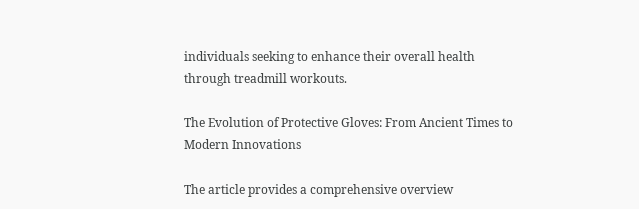individuals seeking to enhance their overall health through treadmill workouts.

The Evolution of Protective Gloves: From Ancient Times to Modern Innovations

The article provides a comprehensive overview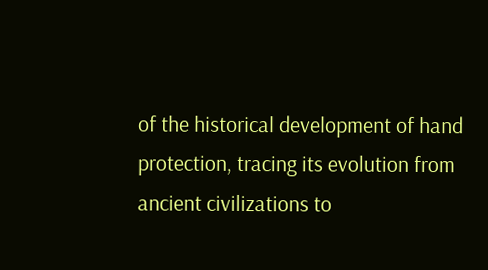of the historical development of hand protection, tracing its evolution from ancient civilizations to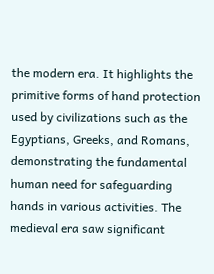the modern era. It highlights the primitive forms of hand protection used by civilizations such as the Egyptians, Greeks, and Romans, demonstrating the fundamental human need for safeguarding hands in various activities. The medieval era saw significant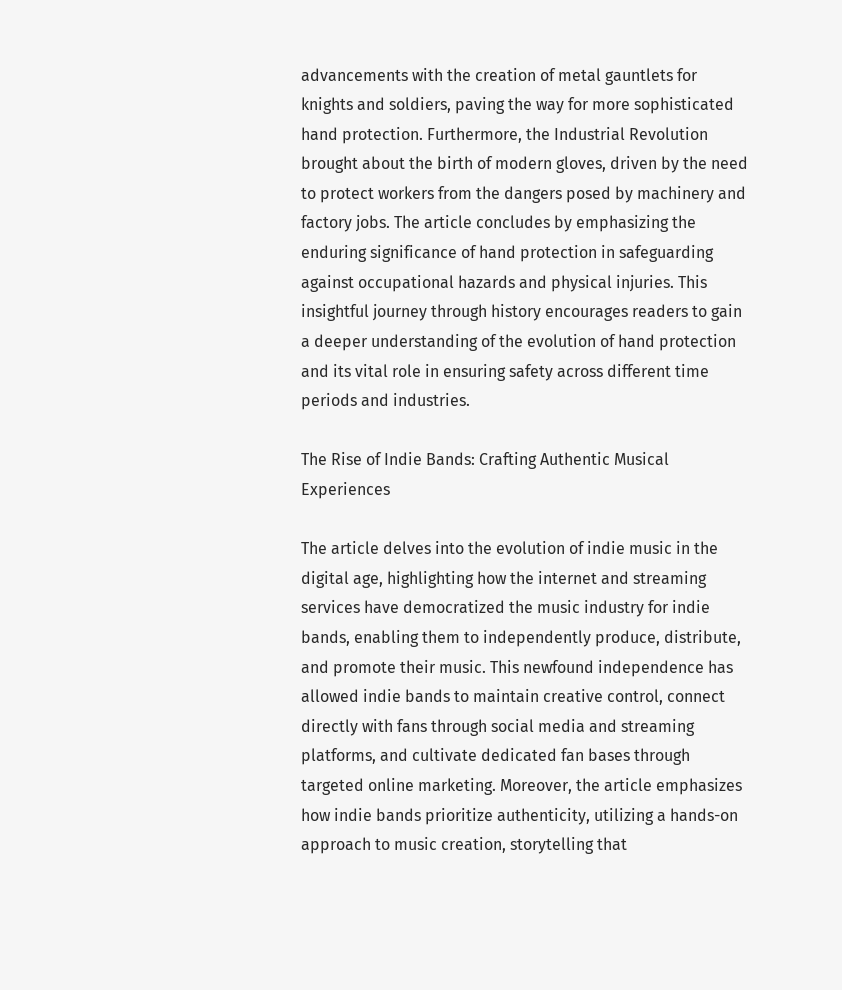advancements with the creation of metal gauntlets for knights and soldiers, paving the way for more sophisticated hand protection. Furthermore, the Industrial Revolution brought about the birth of modern gloves, driven by the need to protect workers from the dangers posed by machinery and factory jobs. The article concludes by emphasizing the enduring significance of hand protection in safeguarding against occupational hazards and physical injuries. This insightful journey through history encourages readers to gain a deeper understanding of the evolution of hand protection and its vital role in ensuring safety across different time periods and industries.

The Rise of Indie Bands: Crafting Authentic Musical Experiences

The article delves into the evolution of indie music in the digital age, highlighting how the internet and streaming services have democratized the music industry for indie bands, enabling them to independently produce, distribute, and promote their music. This newfound independence has allowed indie bands to maintain creative control, connect directly with fans through social media and streaming platforms, and cultivate dedicated fan bases through targeted online marketing. Moreover, the article emphasizes how indie bands prioritize authenticity, utilizing a hands-on approach to music creation, storytelling that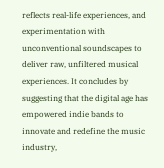reflects real-life experiences, and experimentation with unconventional soundscapes to deliver raw, unfiltered musical experiences. It concludes by suggesting that the digital age has empowered indie bands to innovate and redefine the music industry,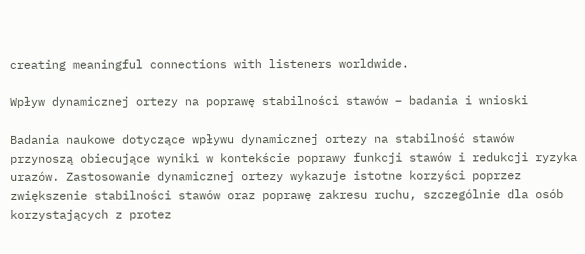creating meaningful connections with listeners worldwide.

Wpływ dynamicznej ortezy na poprawę stabilności stawów – badania i wnioski

Badania naukowe dotyczące wpływu dynamicznej ortezy na stabilność stawów przynoszą obiecujące wyniki w kontekście poprawy funkcji stawów i redukcji ryzyka urazów. Zastosowanie dynamicznej ortezy wykazuje istotne korzyści poprzez zwiększenie stabilności stawów oraz poprawę zakresu ruchu, szczególnie dla osób korzystających z protez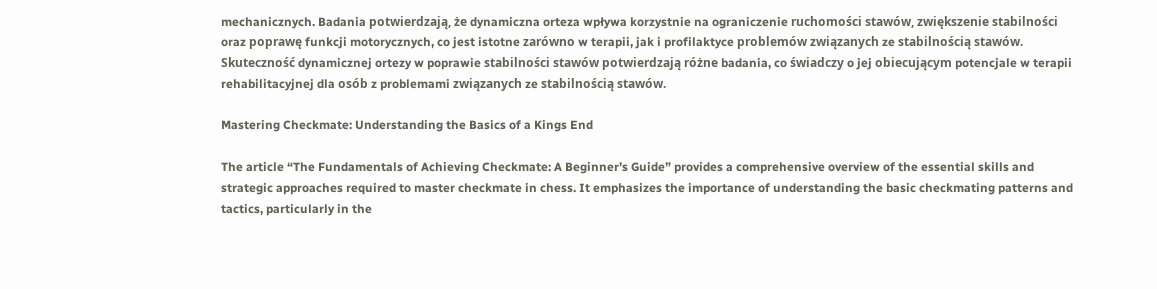mechanicznych. Badania potwierdzają, że dynamiczna orteza wpływa korzystnie na ograniczenie ruchomości stawów, zwiększenie stabilności oraz poprawę funkcji motorycznych, co jest istotne zarówno w terapii, jak i profilaktyce problemów związanych ze stabilnością stawów. Skuteczność dynamicznej ortezy w poprawie stabilności stawów potwierdzają różne badania, co świadczy o jej obiecującym potencjale w terapii rehabilitacyjnej dla osób z problemami związanych ze stabilnością stawów.

Mastering Checkmate: Understanding the Basics of a Kings End

The article “The Fundamentals of Achieving Checkmate: A Beginner’s Guide” provides a comprehensive overview of the essential skills and strategic approaches required to master checkmate in chess. It emphasizes the importance of understanding the basic checkmating patterns and tactics, particularly in the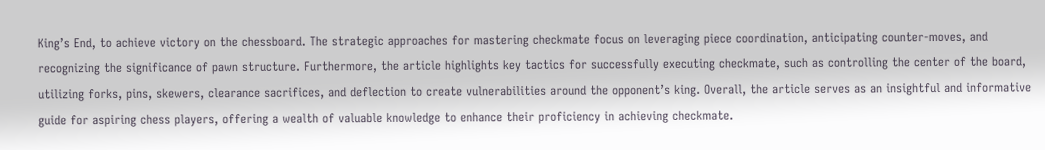King’s End, to achieve victory on the chessboard. The strategic approaches for mastering checkmate focus on leveraging piece coordination, anticipating counter-moves, and recognizing the significance of pawn structure. Furthermore, the article highlights key tactics for successfully executing checkmate, such as controlling the center of the board, utilizing forks, pins, skewers, clearance sacrifices, and deflection to create vulnerabilities around the opponent’s king. Overall, the article serves as an insightful and informative guide for aspiring chess players, offering a wealth of valuable knowledge to enhance their proficiency in achieving checkmate.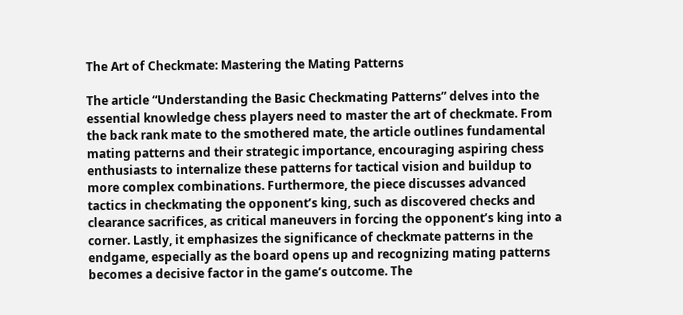The Art of Checkmate: Mastering the Mating Patterns

The article “Understanding the Basic Checkmating Patterns” delves into the essential knowledge chess players need to master the art of checkmate. From the back rank mate to the smothered mate, the article outlines fundamental mating patterns and their strategic importance, encouraging aspiring chess enthusiasts to internalize these patterns for tactical vision and buildup to more complex combinations. Furthermore, the piece discusses advanced tactics in checkmating the opponent’s king, such as discovered checks and clearance sacrifices, as critical maneuvers in forcing the opponent’s king into a corner. Lastly, it emphasizes the significance of checkmate patterns in the endgame, especially as the board opens up and recognizing mating patterns becomes a decisive factor in the game’s outcome. The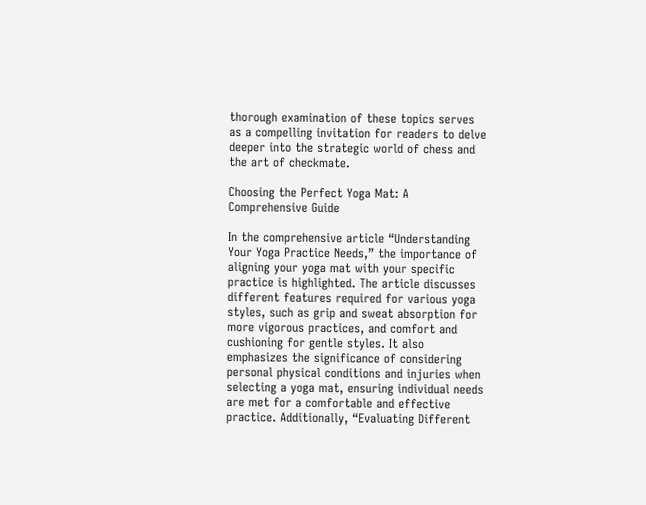thorough examination of these topics serves as a compelling invitation for readers to delve deeper into the strategic world of chess and the art of checkmate.

Choosing the Perfect Yoga Mat: A Comprehensive Guide

In the comprehensive article “Understanding Your Yoga Practice Needs,” the importance of aligning your yoga mat with your specific practice is highlighted. The article discusses different features required for various yoga styles, such as grip and sweat absorption for more vigorous practices, and comfort and cushioning for gentle styles. It also emphasizes the significance of considering personal physical conditions and injuries when selecting a yoga mat, ensuring individual needs are met for a comfortable and effective practice. Additionally, “Evaluating Different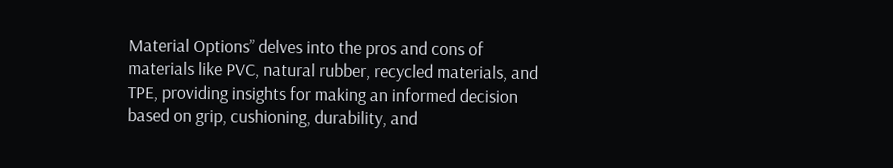Material Options” delves into the pros and cons of materials like PVC, natural rubber, recycled materials, and TPE, providing insights for making an informed decision based on grip, cushioning, durability, and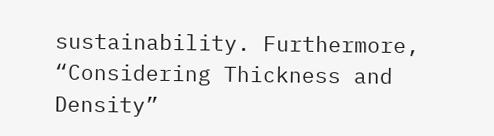sustainability. Furthermore, “Considering Thickness and Density”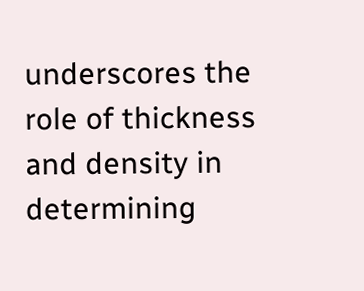underscores the role of thickness and density in determining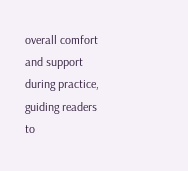overall comfort and support during practice, guiding readers to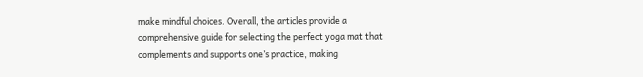make mindful choices. Overall, the articles provide a comprehensive guide for selecting the perfect yoga mat that complements and supports one’s practice, making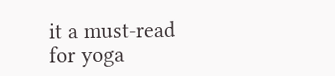it a must-read for yoga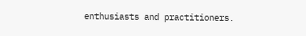enthusiasts and practitioners.